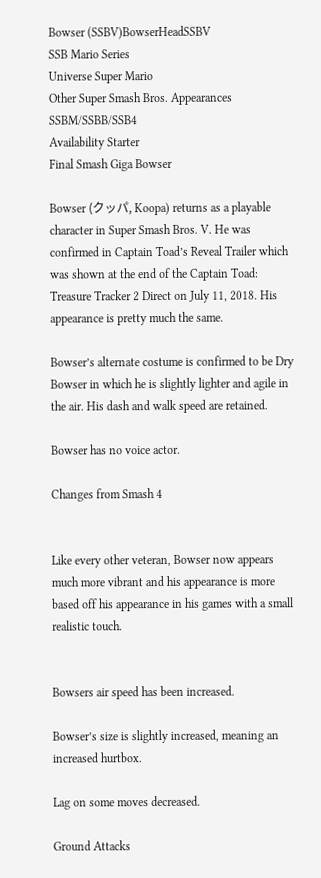Bowser (SSBV)BowserHeadSSBV
SSB Mario Series
Universe Super Mario
Other Super Smash Bros. Appearances SSBM/SSBB/SSB4
Availability Starter
Final Smash Giga Bowser

Bowser (クッパ, Koopa) returns as a playable character in Super Smash Bros. V. He was confirmed in Captain Toad’s Reveal Trailer which was shown at the end of the Captain Toad: Treasure Tracker 2 Direct on July 11, 2018. His appearance is pretty much the same.

Bowser’s alternate costume is confirmed to be Dry Bowser in which he is slightly lighter and agile in the air. His dash and walk speed are retained.

Bowser has no voice actor.

Changes from Smash 4


Like every other veteran, Bowser now appears much more vibrant and his appearance is more based off his appearance in his games with a small realistic touch.


Bowsers air speed has been increased.

Bowser’s size is slightly increased, meaning an increased hurtbox.

Lag on some moves decreased.

Ground Attacks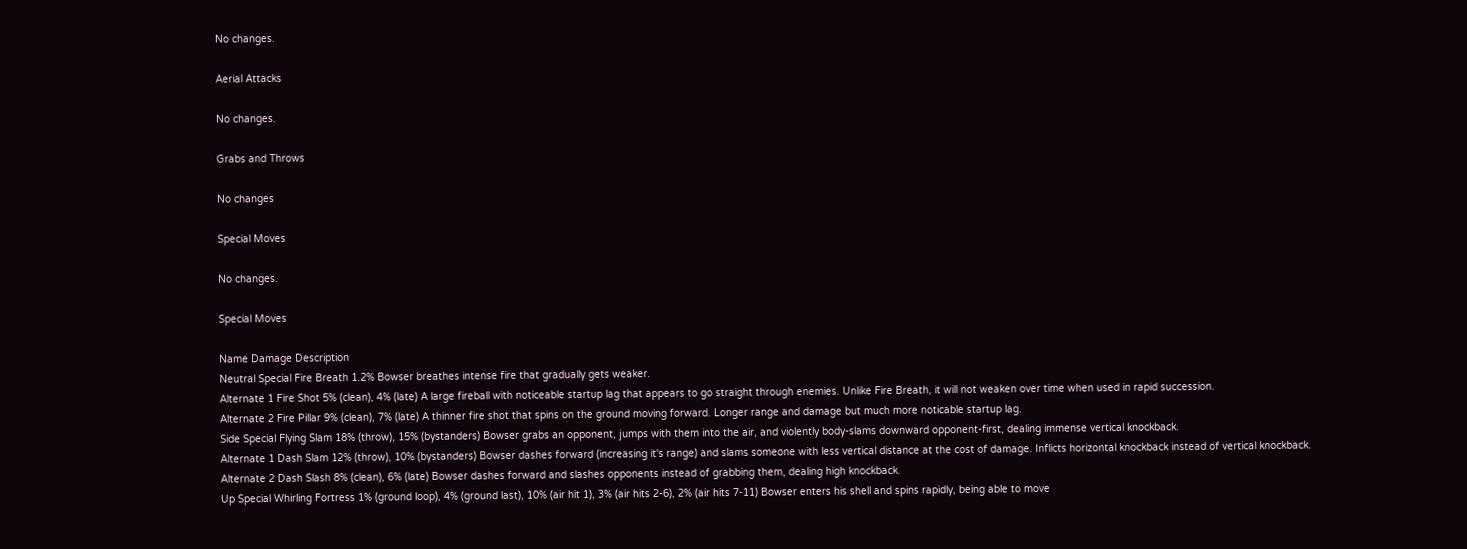No changes.

Aerial Attacks

No changes.

Grabs and Throws

No changes

Special Moves

No changes.

Special Moves

Name Damage Description
Neutral Special Fire Breath 1.2% Bowser breathes intense fire that gradually gets weaker.
Alternate 1 Fire Shot 5% (clean), 4% (late) A large fireball with noticeable startup lag that appears to go straight through enemies. Unlike Fire Breath, it will not weaken over time when used in rapid succession.
Alternate 2 Fire Pillar 9% (clean), 7% (late) A thinner fire shot that spins on the ground moving forward. Longer range and damage but much more noticable startup lag.
Side Special Flying Slam 18% (throw), 15% (bystanders) Bowser grabs an opponent, jumps with them into the air, and violently body-slams downward opponent-first, dealing immense vertical knockback.
Alternate 1 Dash Slam 12% (throw), 10% (bystanders) Bowser dashes forward (increasing it's range) and slams someone with less vertical distance at the cost of damage. Inflicts horizontal knockback instead of vertical knockback.
Alternate 2 Dash Slash 8% (clean), 6% (late) Bowser dashes forward and slashes opponents instead of grabbing them, dealing high knockback.
Up Special Whirling Fortress 1% (ground loop), 4% (ground last), 10% (air hit 1), 3% (air hits 2-6), 2% (air hits 7-11) Bowser enters his shell and spins rapidly, being able to move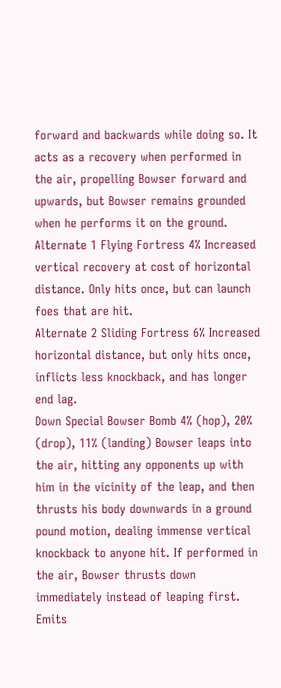forward and backwards while doing so. It acts as a recovery when performed in the air, propelling Bowser forward and upwards, but Bowser remains grounded when he performs it on the ground.
Alternate 1 Flying Fortress 4% Increased vertical recovery at cost of horizontal distance. Only hits once, but can launch foes that are hit.
Alternate 2 Sliding Fortress 6% Increased horizontal distance, but only hits once, inflicts less knockback, and has longer end lag.
Down Special Bowser Bomb 4% (hop), 20% (drop), 11% (landing) Bowser leaps into the air, hitting any opponents up with him in the vicinity of the leap, and then thrusts his body downwards in a ground pound motion, dealing immense vertical knockback to anyone hit. If performed in the air, Bowser thrusts down immediately instead of leaping first. Emits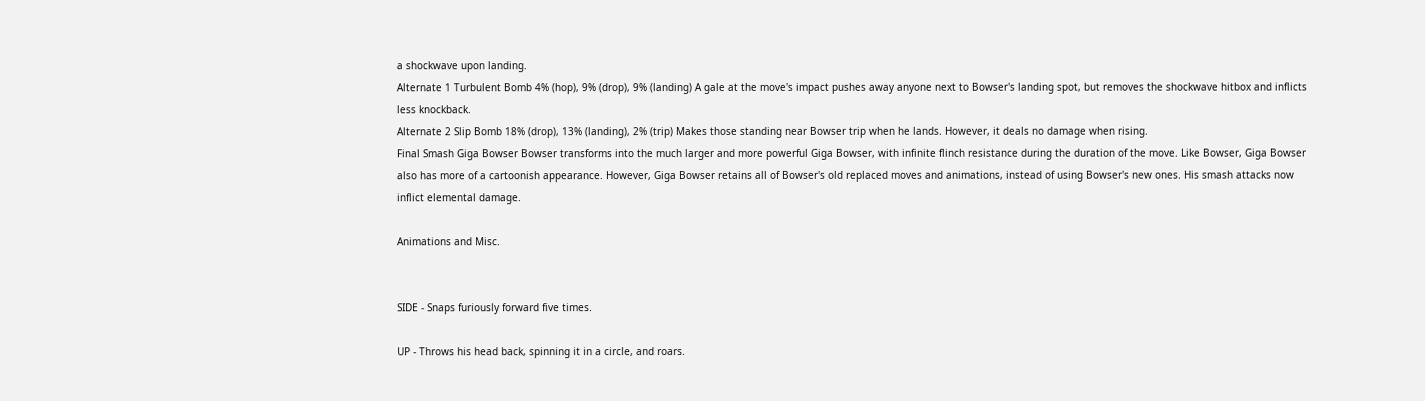a shockwave upon landing.
Alternate 1 Turbulent Bomb 4% (hop), 9% (drop), 9% (landing) A gale at the move's impact pushes away anyone next to Bowser's landing spot, but removes the shockwave hitbox and inflicts less knockback.
Alternate 2 Slip Bomb 18% (drop), 13% (landing), 2% (trip) Makes those standing near Bowser trip when he lands. However, it deals no damage when rising.
Final Smash Giga Bowser Bowser transforms into the much larger and more powerful Giga Bowser, with infinite flinch resistance during the duration of the move. Like Bowser, Giga Bowser also has more of a cartoonish appearance. However, Giga Bowser retains all of Bowser's old replaced moves and animations, instead of using Bowser's new ones. His smash attacks now inflict elemental damage.

Animations and Misc.


SIDE - Snaps furiously forward five times.

UP - Throws his head back, spinning it in a circle, and roars.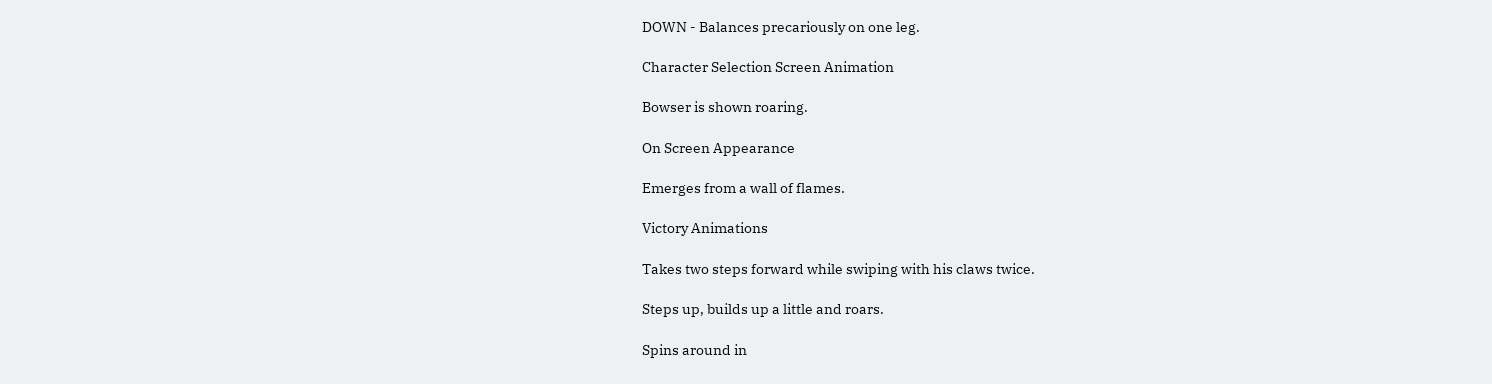DOWN - Balances precariously on one leg.

Character Selection Screen Animation

Bowser is shown roaring.

On Screen Appearance

Emerges from a wall of flames.

Victory Animations

Takes two steps forward while swiping with his claws twice.

Steps up, builds up a little and roars.

Spins around in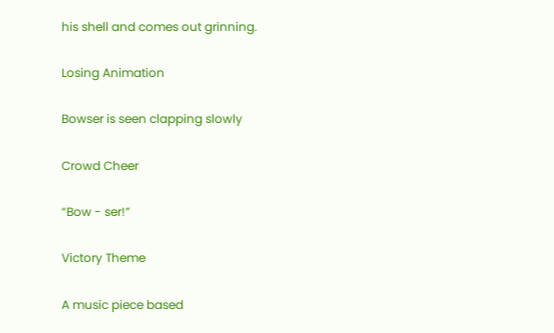his shell and comes out grinning.

Losing Animation

Bowser is seen clapping slowly

Crowd Cheer

“Bow - ser!”

Victory Theme

A music piece based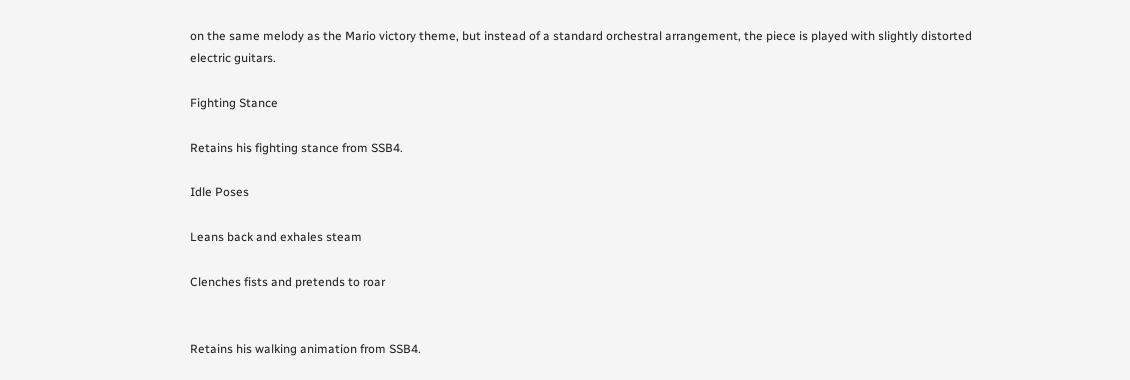on the same melody as the Mario victory theme, but instead of a standard orchestral arrangement, the piece is played with slightly distorted electric guitars.

Fighting Stance

Retains his fighting stance from SSB4.

Idle Poses

Leans back and exhales steam

Clenches fists and pretends to roar


Retains his walking animation from SSB4.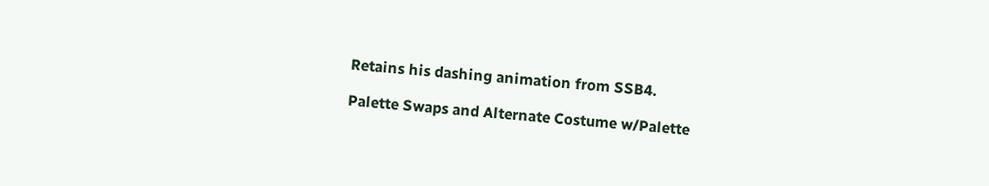Retains his dashing animation from SSB4.

Palette Swaps and Alternate Costume w/Palette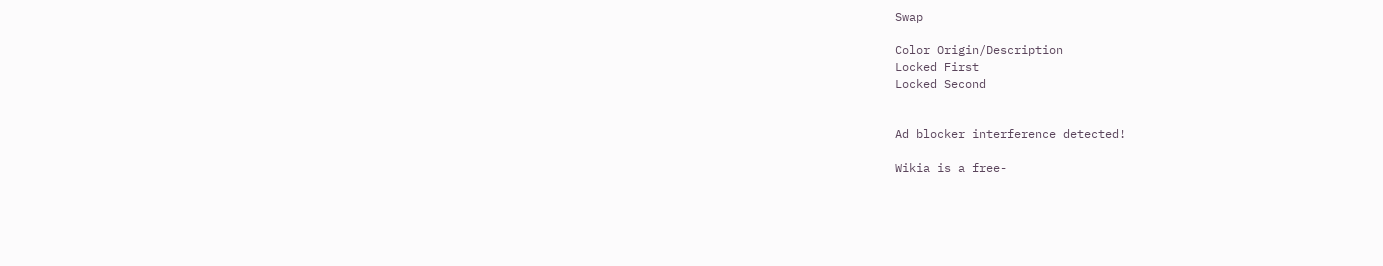Swap

Color Origin/Description
Locked First
Locked Second


Ad blocker interference detected!

Wikia is a free-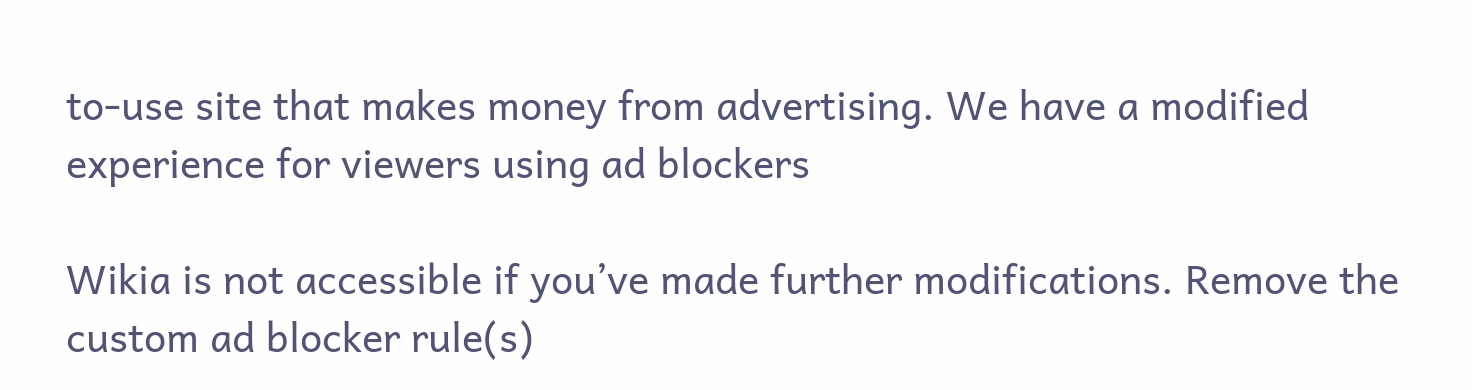to-use site that makes money from advertising. We have a modified experience for viewers using ad blockers

Wikia is not accessible if you’ve made further modifications. Remove the custom ad blocker rule(s)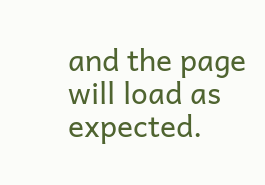and the page will load as expected.